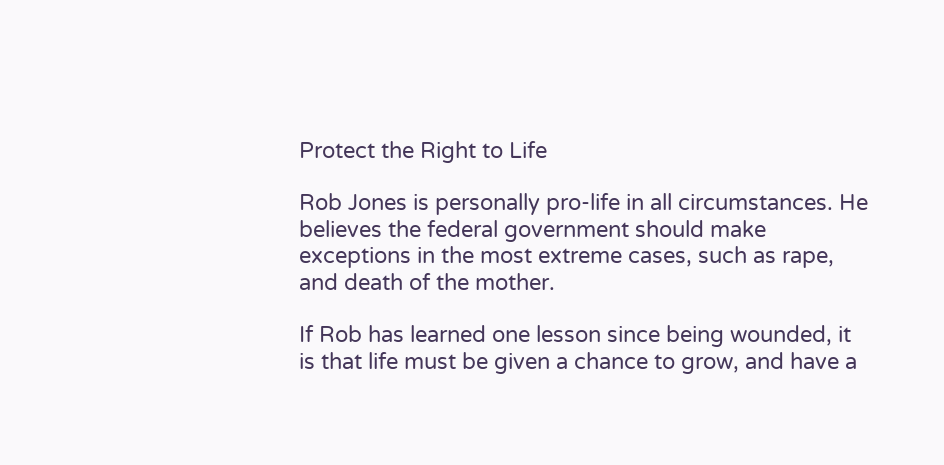Protect the Right to Life

Rob Jones is personally pro-life in all circumstances. He believes the federal government should make exceptions in the most extreme cases, such as rape, and death of the mother.

If Rob has learned one lesson since being wounded, it is that life must be given a chance to grow, and have a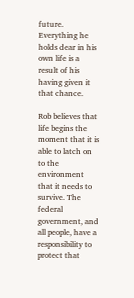future. Everything he holds dear in his own life is a result of his having given it that chance.

Rob believes that life begins the moment that it is able to latch on to the environment that it needs to survive. The federal government, and all people, have a responsibility to protect that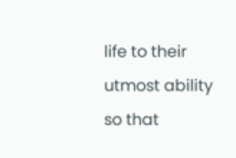life to their utmost ability so that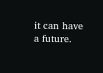it can have a future.